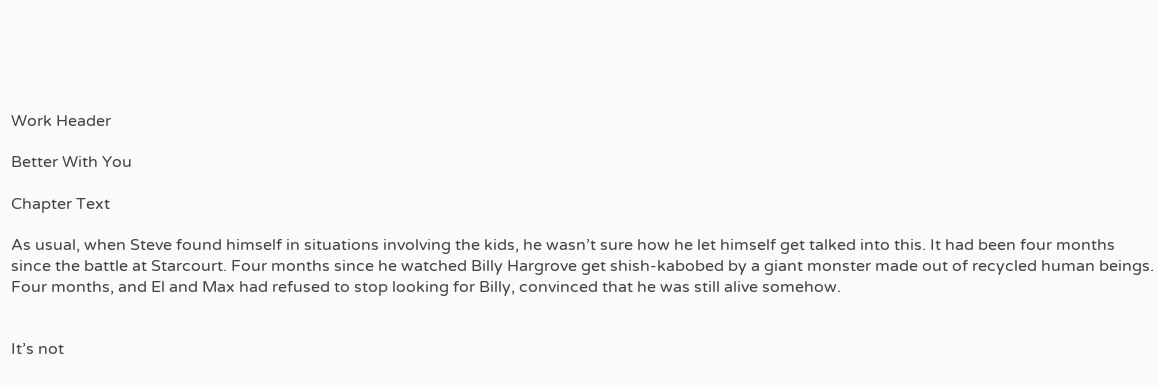Work Header

Better With You

Chapter Text

As usual, when Steve found himself in situations involving the kids, he wasn’t sure how he let himself get talked into this. It had been four months since the battle at Starcourt. Four months since he watched Billy Hargrove get shish-kabobed by a giant monster made out of recycled human beings. Four months, and El and Max had refused to stop looking for Billy, convinced that he was still alive somehow.


It’s not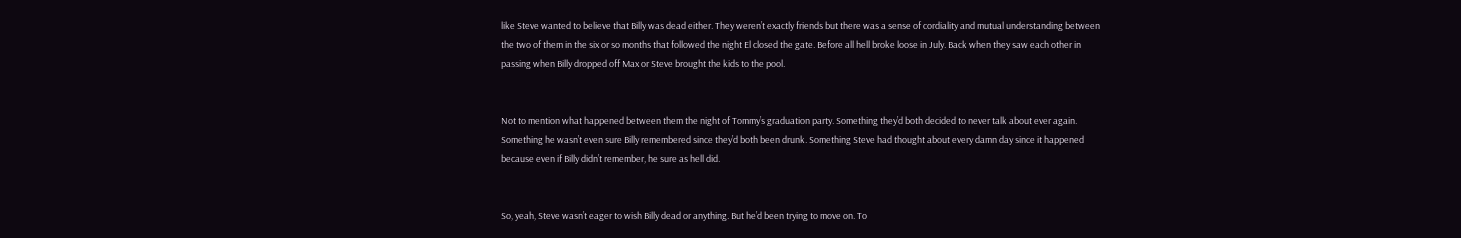like Steve wanted to believe that Billy was dead either. They weren’t exactly friends but there was a sense of cordiality and mutual understanding between the two of them in the six or so months that followed the night El closed the gate. Before all hell broke loose in July. Back when they saw each other in passing when Billy dropped off Max or Steve brought the kids to the pool.


Not to mention what happened between them the night of Tommy’s graduation party. Something they’d both decided to never talk about ever again. Something he wasn’t even sure Billy remembered since they’d both been drunk. Something Steve had thought about every damn day since it happened because even if Billy didn’t remember, he sure as hell did.


So, yeah, Steve wasn’t eager to wish Billy dead or anything. But he’d been trying to move on. To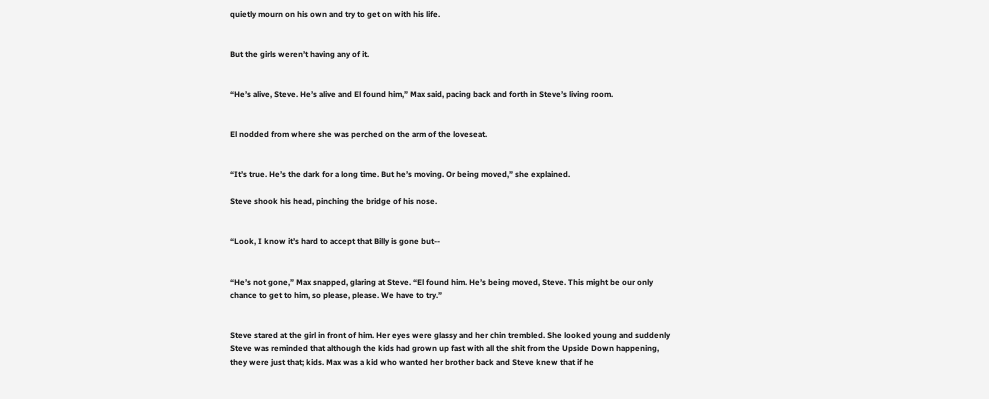quietly mourn on his own and try to get on with his life.


But the girls weren’t having any of it.


“He’s alive, Steve. He’s alive and El found him,” Max said, pacing back and forth in Steve’s living room.


El nodded from where she was perched on the arm of the loveseat.


“It’s true. He’s the dark for a long time. But he’s moving. Or being moved,” she explained.

Steve shook his head, pinching the bridge of his nose.


“Look, I know it’s hard to accept that Billy is gone but--


“He’s not gone,” Max snapped, glaring at Steve. “El found him. He’s being moved, Steve. This might be our only chance to get to him, so please, please. We have to try.”


Steve stared at the girl in front of him. Her eyes were glassy and her chin trembled. She looked young and suddenly Steve was reminded that although the kids had grown up fast with all the shit from the Upside Down happening, they were just that; kids. Max was a kid who wanted her brother back and Steve knew that if he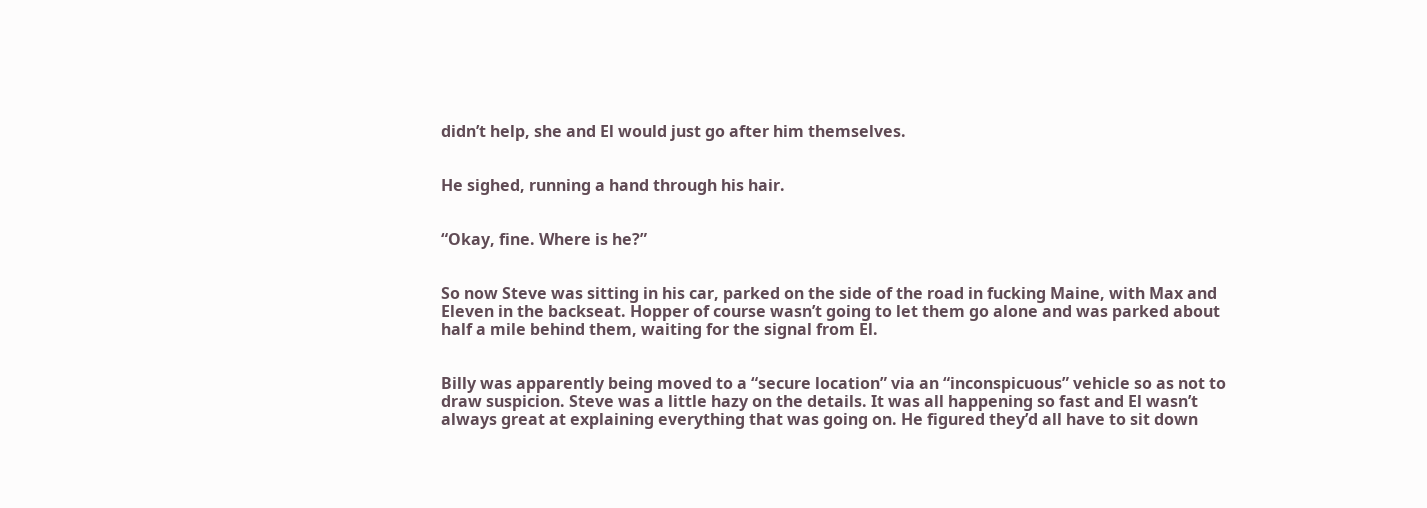didn’t help, she and El would just go after him themselves.


He sighed, running a hand through his hair.


“Okay, fine. Where is he?”


So now Steve was sitting in his car, parked on the side of the road in fucking Maine, with Max and Eleven in the backseat. Hopper of course wasn’t going to let them go alone and was parked about half a mile behind them, waiting for the signal from El.


Billy was apparently being moved to a “secure location” via an “inconspicuous” vehicle so as not to draw suspicion. Steve was a little hazy on the details. It was all happening so fast and El wasn’t always great at explaining everything that was going on. He figured they’d all have to sit down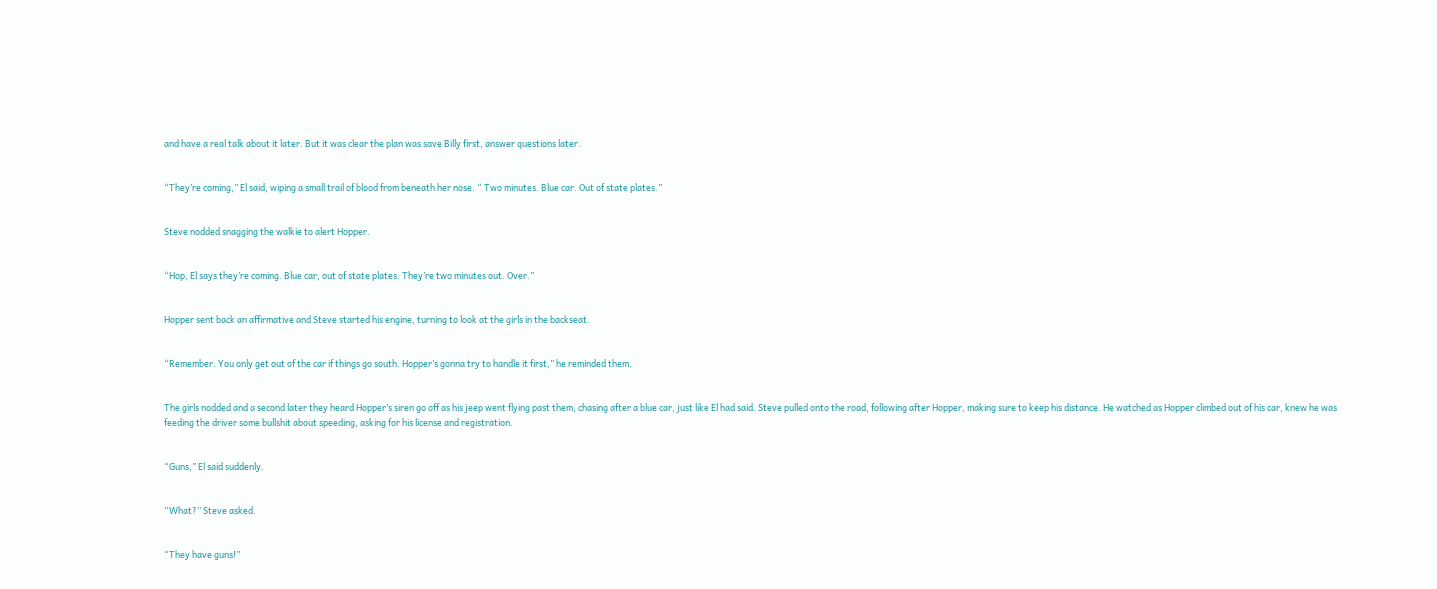and have a real talk about it later. But it was clear the plan was save Billy first, answer questions later.


“They’re coming,” El said, wiping a small trail of blood from beneath her nose. “ Two minutes. Blue car. Out of state plates.”


Steve nodded snagging the walkie to alert Hopper.


“Hop, El says they’re coming. Blue car, out of state plates. They’re two minutes out. Over.”


Hopper sent back an affirmative and Steve started his engine, turning to look at the girls in the backseat.


“Remember. You only get out of the car if things go south. Hopper’s gonna try to handle it first,” he reminded them.


The girls nodded and a second later they heard Hopper’s siren go off as his jeep went flying past them, chasing after a blue car, just like El had said. Steve pulled onto the road, following after Hopper, making sure to keep his distance. He watched as Hopper climbed out of his car, knew he was feeding the driver some bullshit about speeding, asking for his license and registration.


“Guns,” El said suddenly.


“What?” Steve asked.


“They have guns!”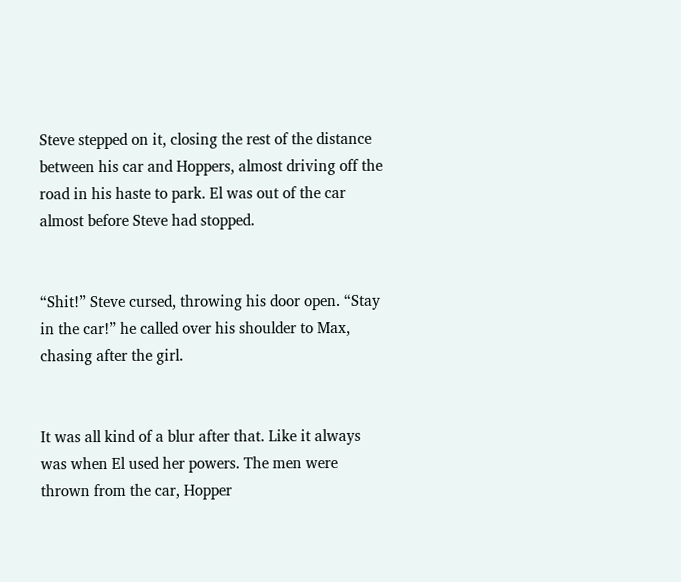Steve stepped on it, closing the rest of the distance between his car and Hoppers, almost driving off the road in his haste to park. El was out of the car almost before Steve had stopped.


“Shit!” Steve cursed, throwing his door open. “Stay in the car!” he called over his shoulder to Max, chasing after the girl.


It was all kind of a blur after that. Like it always was when El used her powers. The men were thrown from the car, Hopper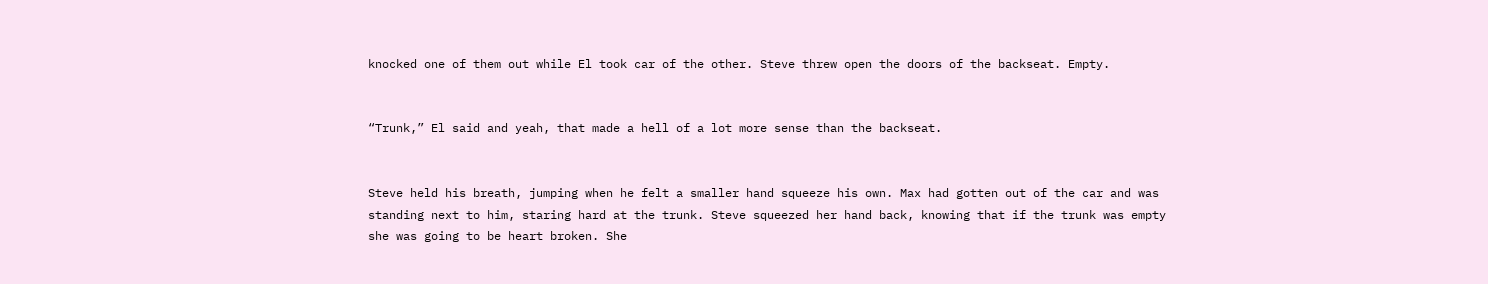knocked one of them out while El took car of the other. Steve threw open the doors of the backseat. Empty.


“Trunk,” El said and yeah, that made a hell of a lot more sense than the backseat.


Steve held his breath, jumping when he felt a smaller hand squeeze his own. Max had gotten out of the car and was standing next to him, staring hard at the trunk. Steve squeezed her hand back, knowing that if the trunk was empty she was going to be heart broken. She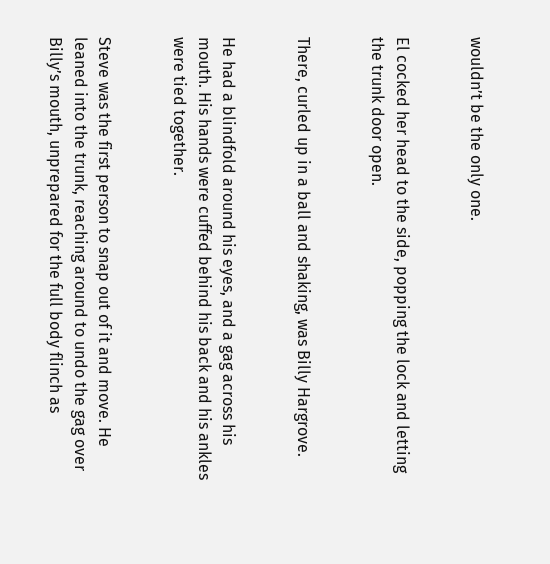wouldn’t be the only one.


El cocked her head to the side, popping the lock and letting the trunk door open.


There, curled up in a ball and shaking, was Billy Hargrove.


He had a blindfold around his eyes, and a gag across his mouth. His hands were cuffed behind his back and his ankles were tied together.


Steve was the first person to snap out of it and move. He leaned into the trunk, reaching around to undo the gag over Billy’s mouth, unprepared for the full body flinch as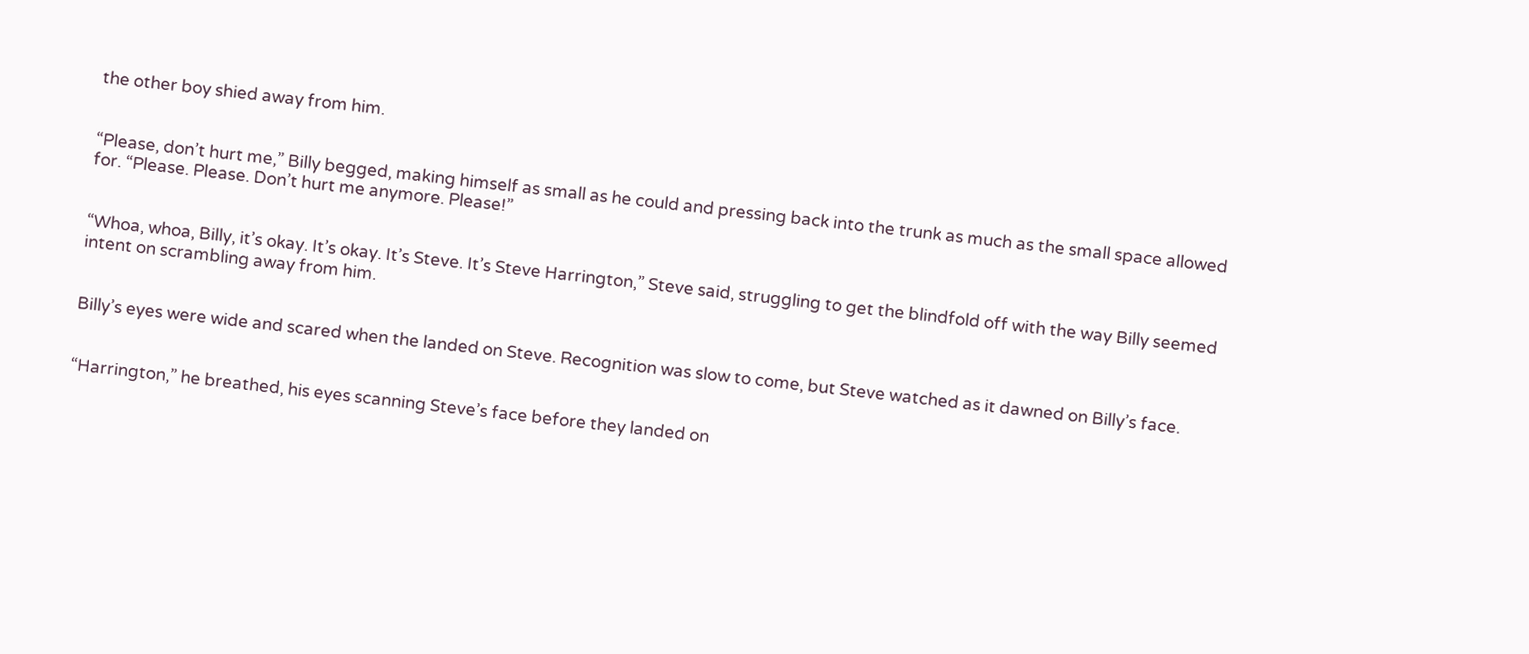the other boy shied away from him.


“Please, don’t hurt me,” Billy begged, making himself as small as he could and pressing back into the trunk as much as the small space allowed for. “Please. Please. Don’t hurt me anymore. Please!”


“Whoa, whoa, Billy, it’s okay. It’s okay. It’s Steve. It’s Steve Harrington,” Steve said, struggling to get the blindfold off with the way Billy seemed intent on scrambling away from him.


Billy’s eyes were wide and scared when the landed on Steve. Recognition was slow to come, but Steve watched as it dawned on Billy’s face.


“Harrington,” he breathed, his eyes scanning Steve’s face before they landed on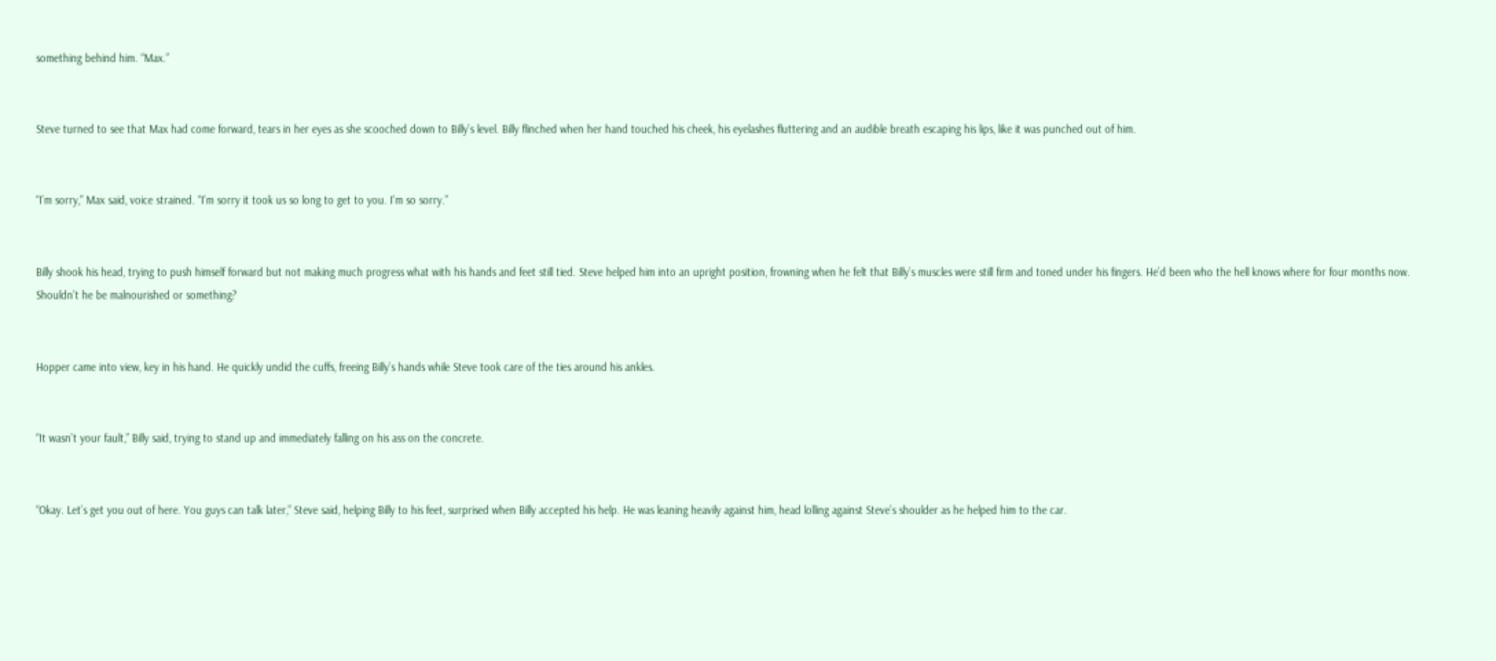something behind him. “Max.”


Steve turned to see that Max had come forward, tears in her eyes as she scooched down to Billy’s level. Billy flinched when her hand touched his cheek, his eyelashes fluttering and an audible breath escaping his lips, like it was punched out of him.


“I’m sorry,” Max said, voice strained. “I’m sorry it took us so long to get to you. I’m so sorry.”


Billy shook his head, trying to push himself forward but not making much progress what with his hands and feet still tied. Steve helped him into an upright position, frowning when he felt that Billy’s muscles were still firm and toned under his fingers. He’d been who the hell knows where for four months now. Shouldn’t he be malnourished or something?


Hopper came into view, key in his hand. He quickly undid the cuffs, freeing Billy’s hands while Steve took care of the ties around his ankles.


“It wasn’t your fault,” Billy said, trying to stand up and immediately falling on his ass on the concrete.


“Okay. Let’s get you out of here. You guys can talk later,” Steve said, helping Billy to his feet, surprised when Billy accepted his help. He was leaning heavily against him, head lolling against Steve’s shoulder as he helped him to the car.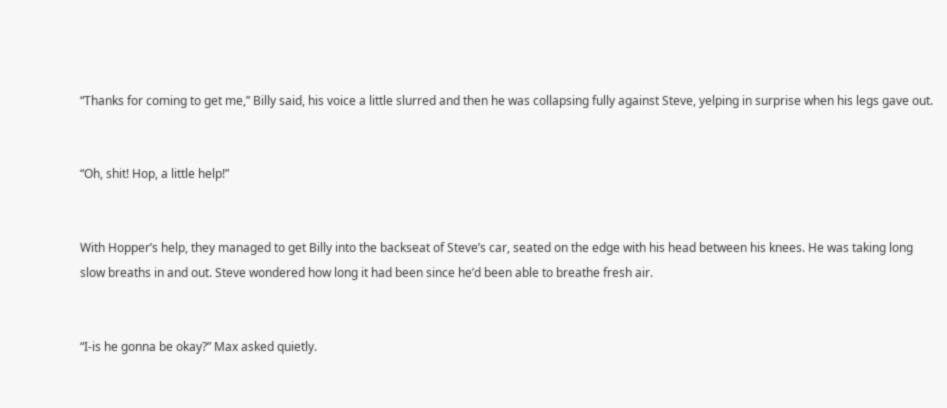“Thanks for coming to get me,” Billy said, his voice a little slurred and then he was collapsing fully against Steve, yelping in surprise when his legs gave out.


“Oh, shit! Hop, a little help!”


With Hopper’s help, they managed to get Billy into the backseat of Steve’s car, seated on the edge with his head between his knees. He was taking long slow breaths in and out. Steve wondered how long it had been since he’d been able to breathe fresh air.


“I-is he gonna be okay?” Max asked quietly.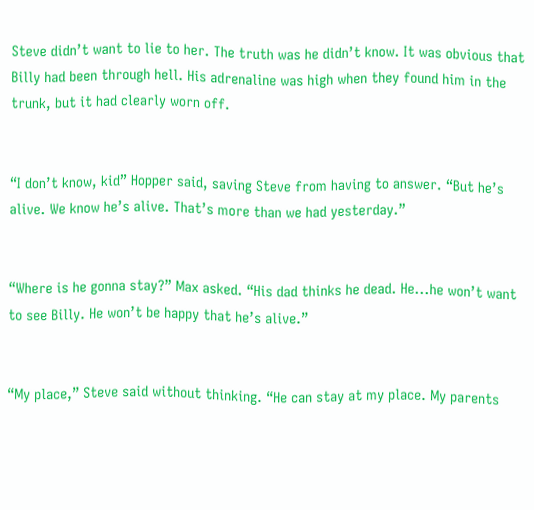Steve didn’t want to lie to her. The truth was he didn’t know. It was obvious that Billy had been through hell. His adrenaline was high when they found him in the trunk, but it had clearly worn off.


“I don’t know, kid” Hopper said, saving Steve from having to answer. “But he’s alive. We know he’s alive. That’s more than we had yesterday.”


“Where is he gonna stay?” Max asked. “His dad thinks he dead. He...he won’t want to see Billy. He won’t be happy that he’s alive.”


“My place,” Steve said without thinking. “He can stay at my place. My parents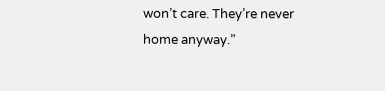won’t care. They’re never home anyway.”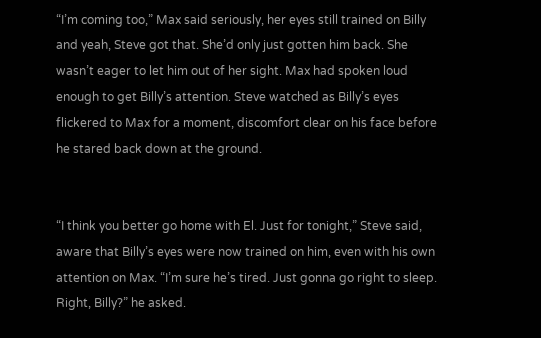“I’m coming too,” Max said seriously, her eyes still trained on Billy and yeah, Steve got that. She’d only just gotten him back. She wasn’t eager to let him out of her sight. Max had spoken loud enough to get Billy’s attention. Steve watched as Billy’s eyes flickered to Max for a moment, discomfort clear on his face before he stared back down at the ground.


“I think you better go home with El. Just for tonight,” Steve said, aware that Billy’s eyes were now trained on him, even with his own attention on Max. “I’m sure he’s tired. Just gonna go right to sleep. Right, Billy?” he asked.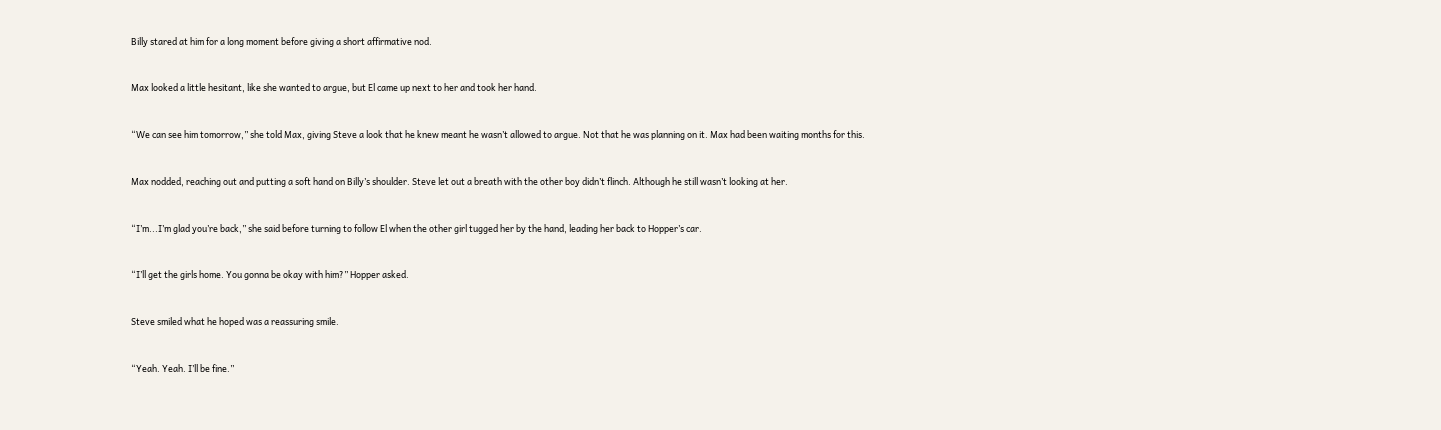Billy stared at him for a long moment before giving a short affirmative nod.


Max looked a little hesitant, like she wanted to argue, but El came up next to her and took her hand.


“We can see him tomorrow,” she told Max, giving Steve a look that he knew meant he wasn’t allowed to argue. Not that he was planning on it. Max had been waiting months for this.


Max nodded, reaching out and putting a soft hand on Billy’s shoulder. Steve let out a breath with the other boy didn’t flinch. Although he still wasn’t looking at her.


“I’m...I’m glad you’re back,” she said before turning to follow El when the other girl tugged her by the hand, leading her back to Hopper’s car.


“I’ll get the girls home. You gonna be okay with him?” Hopper asked.


Steve smiled what he hoped was a reassuring smile.


“Yeah. Yeah. I’ll be fine.”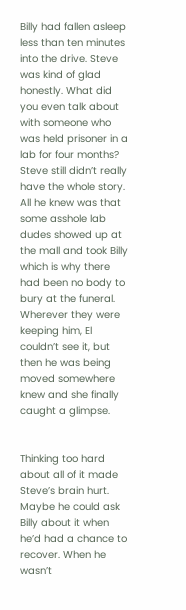Billy had fallen asleep less than ten minutes into the drive. Steve was kind of glad honestly. What did you even talk about with someone who was held prisoner in a lab for four months? Steve still didn’t really have the whole story. All he knew was that some asshole lab dudes showed up at the mall and took Billy which is why there had been no body to bury at the funeral. Wherever they were keeping him, El couldn’t see it, but then he was being moved somewhere knew and she finally caught a glimpse.


Thinking too hard about all of it made Steve’s brain hurt. Maybe he could ask Billy about it when he’d had a chance to recover. When he wasn’t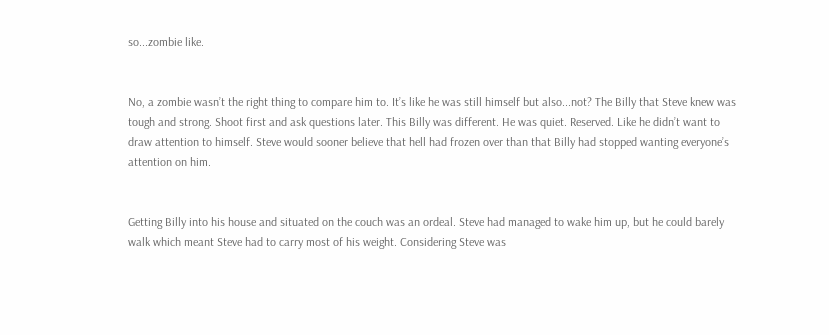so...zombie like.


No, a zombie wasn’t the right thing to compare him to. It’s like he was still himself but also...not? The Billy that Steve knew was tough and strong. Shoot first and ask questions later. This Billy was different. He was quiet. Reserved. Like he didn’t want to draw attention to himself. Steve would sooner believe that hell had frozen over than that Billy had stopped wanting everyone’s attention on him.


Getting Billy into his house and situated on the couch was an ordeal. Steve had managed to wake him up, but he could barely walk which meant Steve had to carry most of his weight. Considering Steve was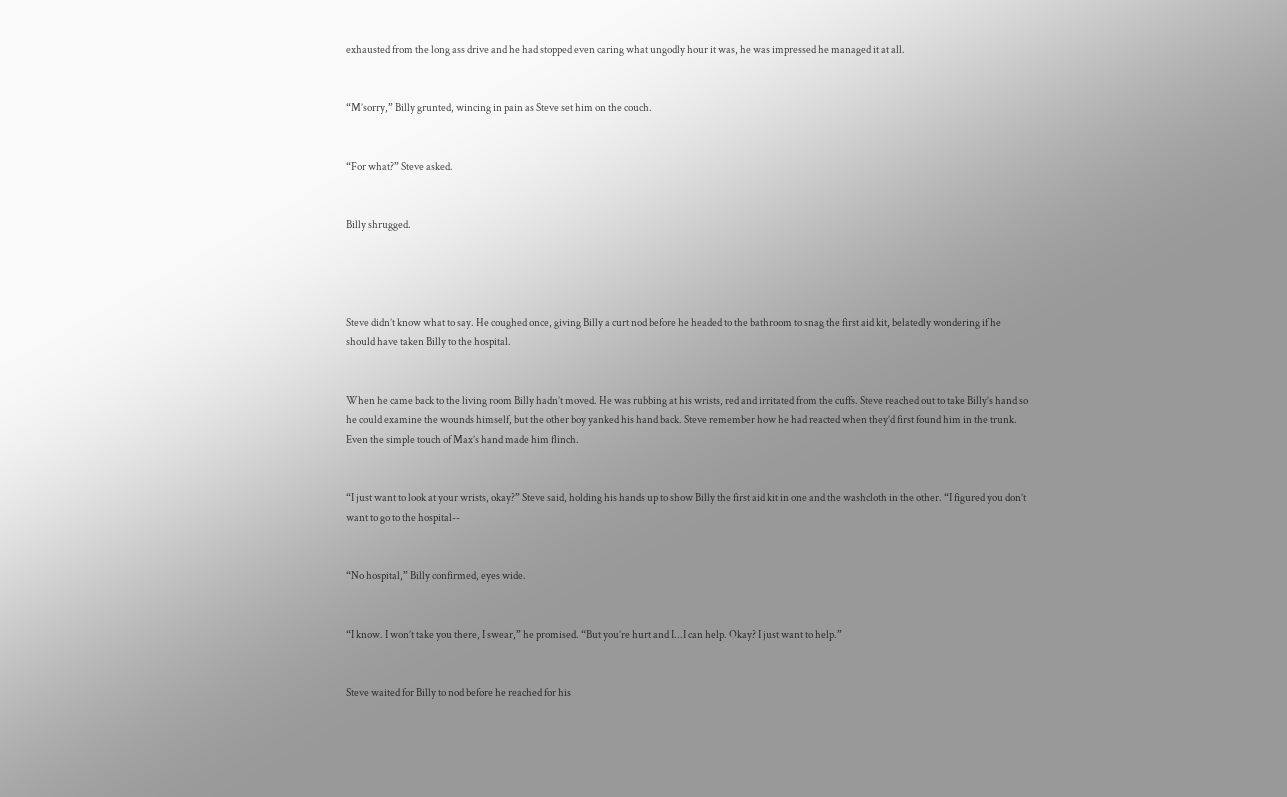exhausted from the long ass drive and he had stopped even caring what ungodly hour it was, he was impressed he managed it at all.


“M’sorry,” Billy grunted, wincing in pain as Steve set him on the couch.


“For what?” Steve asked.


Billy shrugged.




Steve didn’t know what to say. He coughed once, giving Billy a curt nod before he headed to the bathroom to snag the first aid kit, belatedly wondering if he should have taken Billy to the hospital.


When he came back to the living room Billy hadn’t moved. He was rubbing at his wrists, red and irritated from the cuffs. Steve reached out to take Billy’s hand so he could examine the wounds himself, but the other boy yanked his hand back. Steve remember how he had reacted when they’d first found him in the trunk. Even the simple touch of Max’s hand made him flinch.


“I just want to look at your wrists, okay?” Steve said, holding his hands up to show Billy the first aid kit in one and the washcloth in the other. “I figured you don’t want to go to the hospital--


“No hospital,” Billy confirmed, eyes wide.


“I know. I won’t take you there, I swear,” he promised. “But you’re hurt and I...I can help. Okay? I just want to help.”


Steve waited for Billy to nod before he reached for his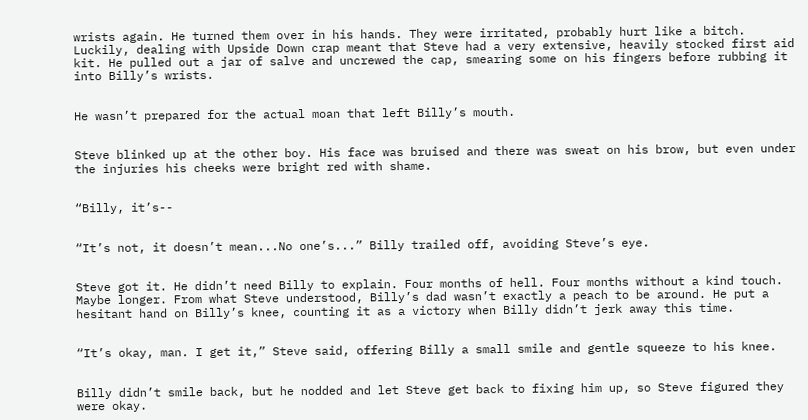wrists again. He turned them over in his hands. They were irritated, probably hurt like a bitch. Luckily, dealing with Upside Down crap meant that Steve had a very extensive, heavily stocked first aid kit. He pulled out a jar of salve and uncrewed the cap, smearing some on his fingers before rubbing it into Billy’s wrists.


He wasn’t prepared for the actual moan that left Billy’s mouth.


Steve blinked up at the other boy. His face was bruised and there was sweat on his brow, but even under the injuries his cheeks were bright red with shame.


“Billy, it’s--


“It’s not, it doesn’t mean...No one’s...” Billy trailed off, avoiding Steve’s eye.


Steve got it. He didn’t need Billy to explain. Four months of hell. Four months without a kind touch. Maybe longer. From what Steve understood, Billy’s dad wasn’t exactly a peach to be around. He put a hesitant hand on Billy’s knee, counting it as a victory when Billy didn’t jerk away this time.


“It’s okay, man. I get it,” Steve said, offering Billy a small smile and gentle squeeze to his knee.


Billy didn’t smile back, but he nodded and let Steve get back to fixing him up, so Steve figured they were okay.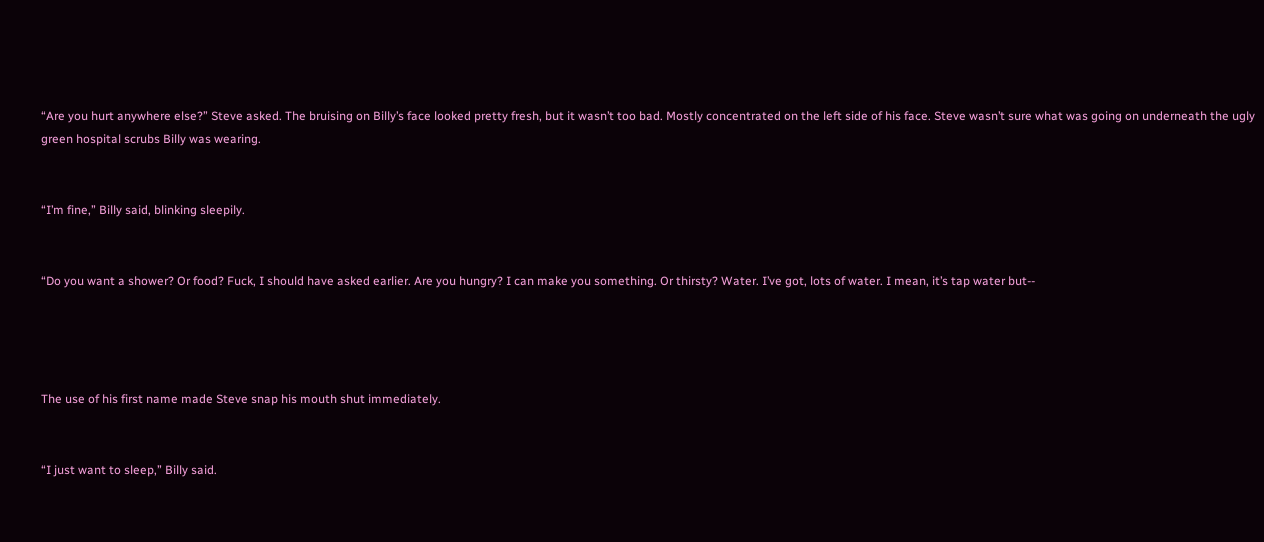“Are you hurt anywhere else?” Steve asked. The bruising on Billy’s face looked pretty fresh, but it wasn’t too bad. Mostly concentrated on the left side of his face. Steve wasn’t sure what was going on underneath the ugly green hospital scrubs Billy was wearing.


“I’m fine,” Billy said, blinking sleepily.


“Do you want a shower? Or food? Fuck, I should have asked earlier. Are you hungry? I can make you something. Or thirsty? Water. I’ve got, lots of water. I mean, it’s tap water but--




The use of his first name made Steve snap his mouth shut immediately.


“I just want to sleep,” Billy said.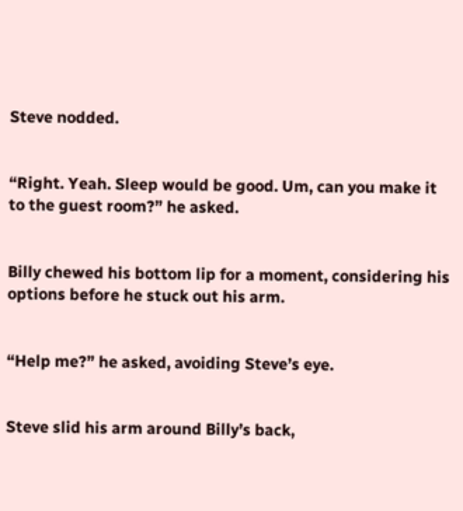Steve nodded.


“Right. Yeah. Sleep would be good. Um, can you make it to the guest room?” he asked.


Billy chewed his bottom lip for a moment, considering his options before he stuck out his arm.


“Help me?” he asked, avoiding Steve’s eye.


Steve slid his arm around Billy’s back,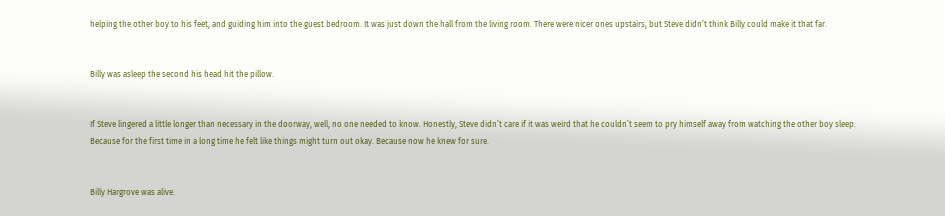helping the other boy to his feet, and guiding him into the guest bedroom. It was just down the hall from the living room. There were nicer ones upstairs, but Steve didn’t think Billy could make it that far.


Billy was asleep the second his head hit the pillow.


If Steve lingered a little longer than necessary in the doorway, well, no one needed to know. Honestly, Steve didn’t care if it was weird that he couldn’t seem to pry himself away from watching the other boy sleep. Because for the first time in a long time he felt like things might turn out okay. Because now he knew for sure.


Billy Hargrove was alive.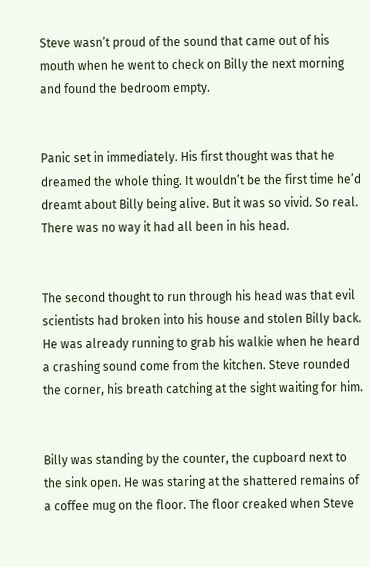Steve wasn’t proud of the sound that came out of his mouth when he went to check on Billy the next morning and found the bedroom empty.


Panic set in immediately. His first thought was that he dreamed the whole thing. It wouldn’t be the first time he’d dreamt about Billy being alive. But it was so vivid. So real. There was no way it had all been in his head.


The second thought to run through his head was that evil scientists had broken into his house and stolen Billy back. He was already running to grab his walkie when he heard a crashing sound come from the kitchen. Steve rounded the corner, his breath catching at the sight waiting for him.


Billy was standing by the counter, the cupboard next to the sink open. He was staring at the shattered remains of a coffee mug on the floor. The floor creaked when Steve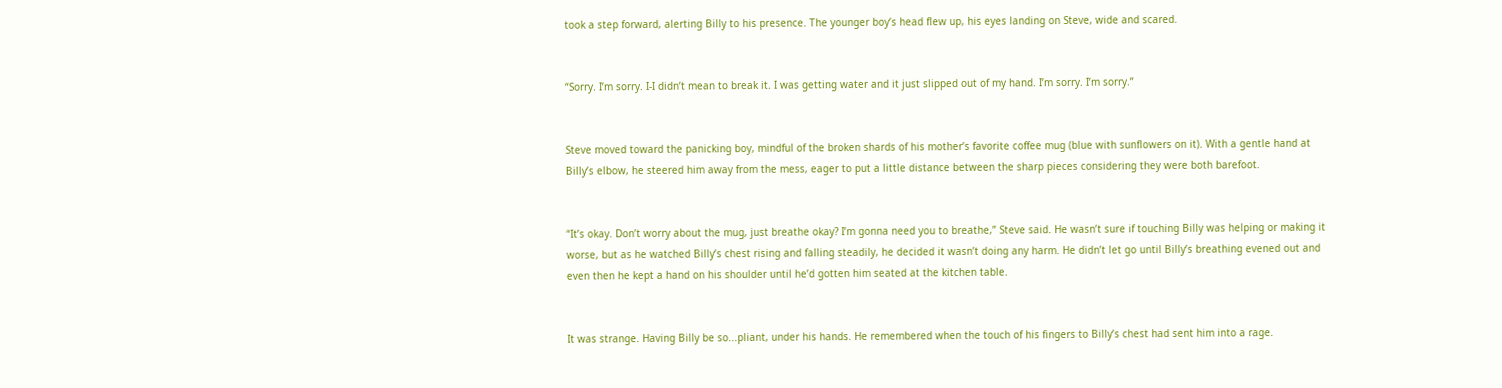took a step forward, alerting Billy to his presence. The younger boy’s head flew up, his eyes landing on Steve, wide and scared.


“Sorry. I’m sorry. I-I didn’t mean to break it. I was getting water and it just slipped out of my hand. I’m sorry. I’m sorry.”


Steve moved toward the panicking boy, mindful of the broken shards of his mother’s favorite coffee mug (blue with sunflowers on it). With a gentle hand at Billy’s elbow, he steered him away from the mess, eager to put a little distance between the sharp pieces considering they were both barefoot.


“It’s okay. Don’t worry about the mug, just breathe okay? I’m gonna need you to breathe,” Steve said. He wasn’t sure if touching Billy was helping or making it worse, but as he watched Billy’s chest rising and falling steadily, he decided it wasn’t doing any harm. He didn’t let go until Billy’s breathing evened out and even then he kept a hand on his shoulder until he’d gotten him seated at the kitchen table.


It was strange. Having Billy be so...pliant, under his hands. He remembered when the touch of his fingers to Billy’s chest had sent him into a rage.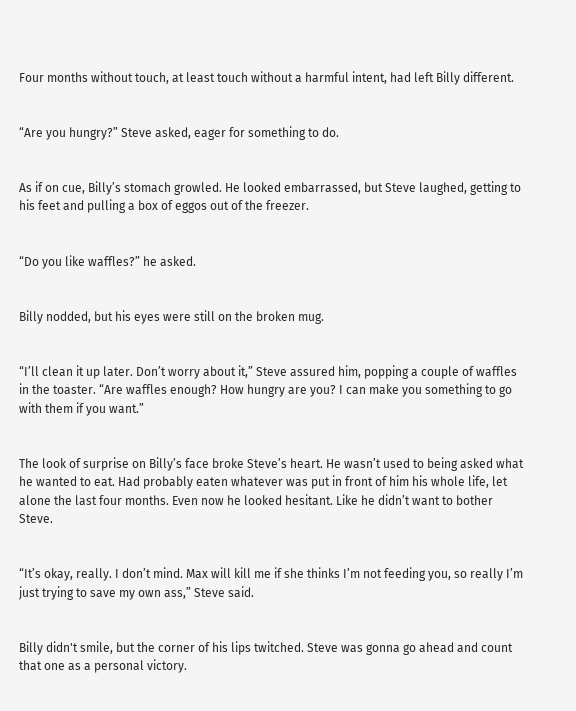Four months without touch, at least touch without a harmful intent, had left Billy different.


“Are you hungry?” Steve asked, eager for something to do.


As if on cue, Billy’s stomach growled. He looked embarrassed, but Steve laughed, getting to his feet and pulling a box of eggos out of the freezer.


“Do you like waffles?” he asked.


Billy nodded, but his eyes were still on the broken mug.


“I’ll clean it up later. Don’t worry about it,” Steve assured him, popping a couple of waffles in the toaster. “Are waffles enough? How hungry are you? I can make you something to go with them if you want.”


The look of surprise on Billy’s face broke Steve’s heart. He wasn’t used to being asked what he wanted to eat. Had probably eaten whatever was put in front of him his whole life, let alone the last four months. Even now he looked hesitant. Like he didn’t want to bother Steve.


“It’s okay, really. I don’t mind. Max will kill me if she thinks I’m not feeding you, so really I’m just trying to save my own ass,” Steve said.


Billy didn't smile, but the corner of his lips twitched. Steve was gonna go ahead and count that one as a personal victory.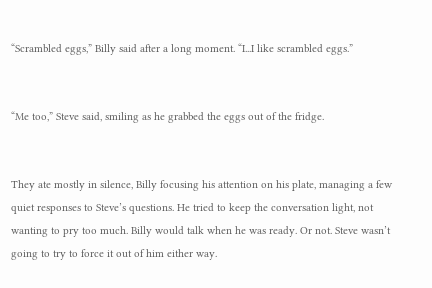“Scrambled eggs,” Billy said after a long moment. “I...I like scrambled eggs.”


“Me too,” Steve said, smiling as he grabbed the eggs out of the fridge.


They ate mostly in silence, Billy focusing his attention on his plate, managing a few quiet responses to Steve’s questions. He tried to keep the conversation light, not wanting to pry too much. Billy would talk when he was ready. Or not. Steve wasn’t going to try to force it out of him either way.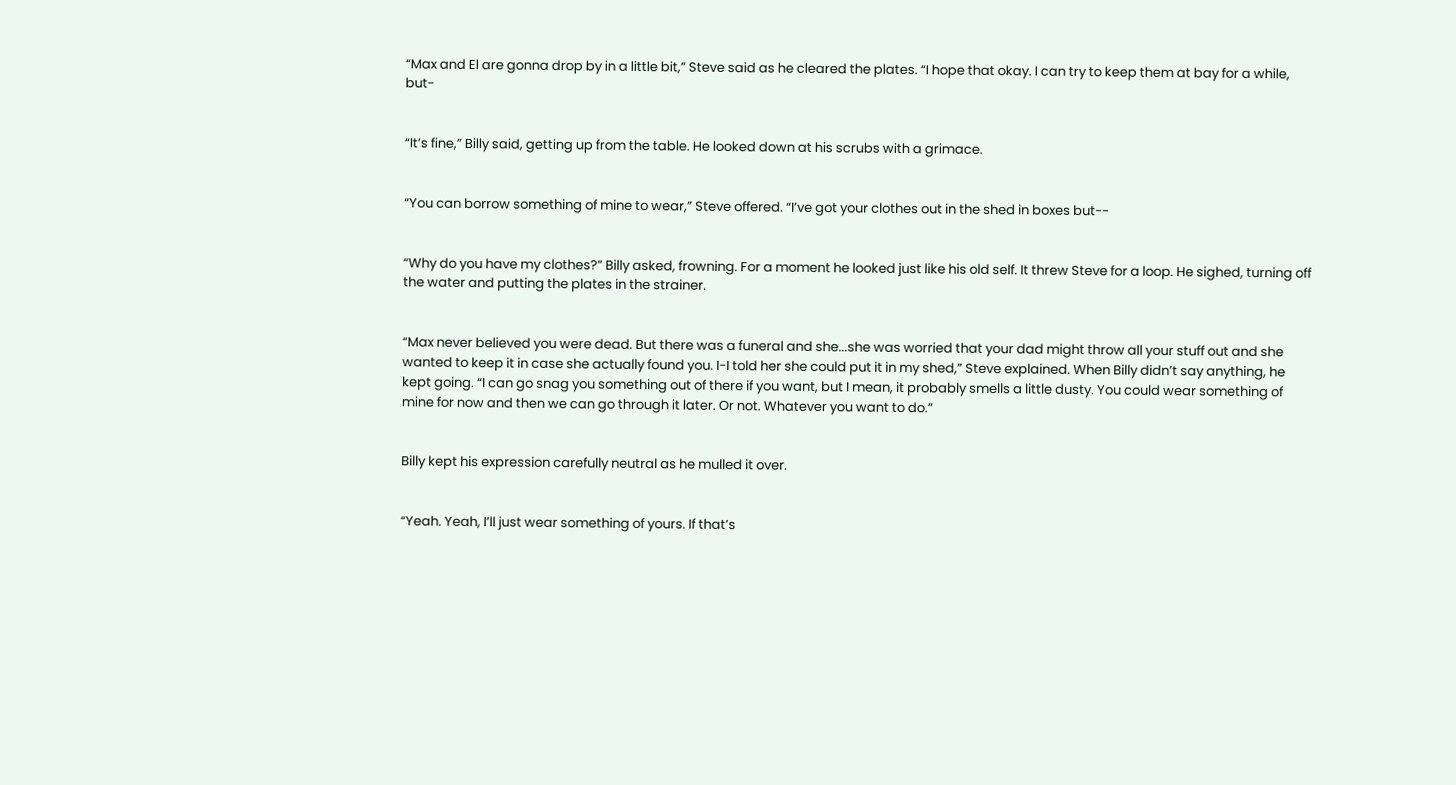“Max and El are gonna drop by in a little bit,” Steve said as he cleared the plates. “I hope that okay. I can try to keep them at bay for a while, but-


“It’s fine,” Billy said, getting up from the table. He looked down at his scrubs with a grimace.


“You can borrow something of mine to wear,” Steve offered. “I’ve got your clothes out in the shed in boxes but--


“Why do you have my clothes?” Billy asked, frowning. For a moment he looked just like his old self. It threw Steve for a loop. He sighed, turning off the water and putting the plates in the strainer.


“Max never believed you were dead. But there was a funeral and she...she was worried that your dad might throw all your stuff out and she wanted to keep it in case she actually found you. I-I told her she could put it in my shed,” Steve explained. When Billy didn’t say anything, he kept going. “I can go snag you something out of there if you want, but I mean, it probably smells a little dusty. You could wear something of mine for now and then we can go through it later. Or not. Whatever you want to do.”


Billy kept his expression carefully neutral as he mulled it over.


“Yeah. Yeah, I’ll just wear something of yours. If that’s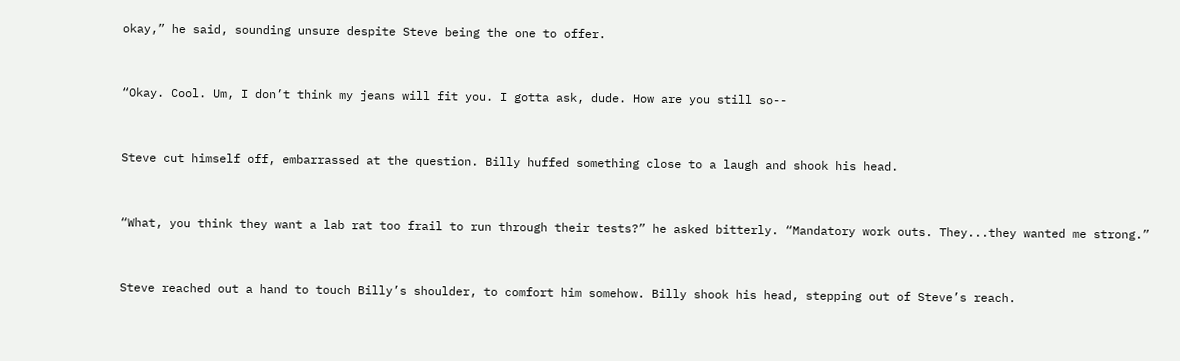okay,” he said, sounding unsure despite Steve being the one to offer.


“Okay. Cool. Um, I don’t think my jeans will fit you. I gotta ask, dude. How are you still so--


Steve cut himself off, embarrassed at the question. Billy huffed something close to a laugh and shook his head.


“What, you think they want a lab rat too frail to run through their tests?” he asked bitterly. “Mandatory work outs. They...they wanted me strong.”


Steve reached out a hand to touch Billy’s shoulder, to comfort him somehow. Billy shook his head, stepping out of Steve’s reach.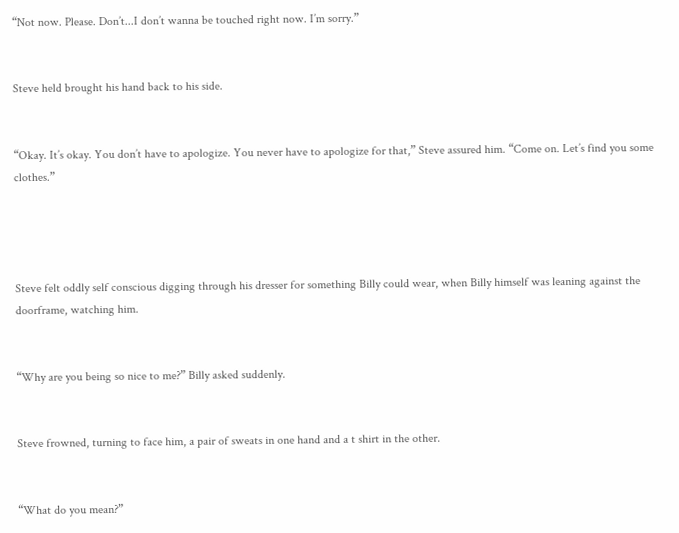“Not now. Please. Don’t...I don’t wanna be touched right now. I’m sorry.”


Steve held brought his hand back to his side.


“Okay. It’s okay. You don’t have to apologize. You never have to apologize for that,” Steve assured him. “Come on. Let’s find you some clothes.”




Steve felt oddly self conscious digging through his dresser for something Billy could wear, when Billy himself was leaning against the doorframe, watching him.


“Why are you being so nice to me?” Billy asked suddenly.


Steve frowned, turning to face him, a pair of sweats in one hand and a t shirt in the other.


“What do you mean?”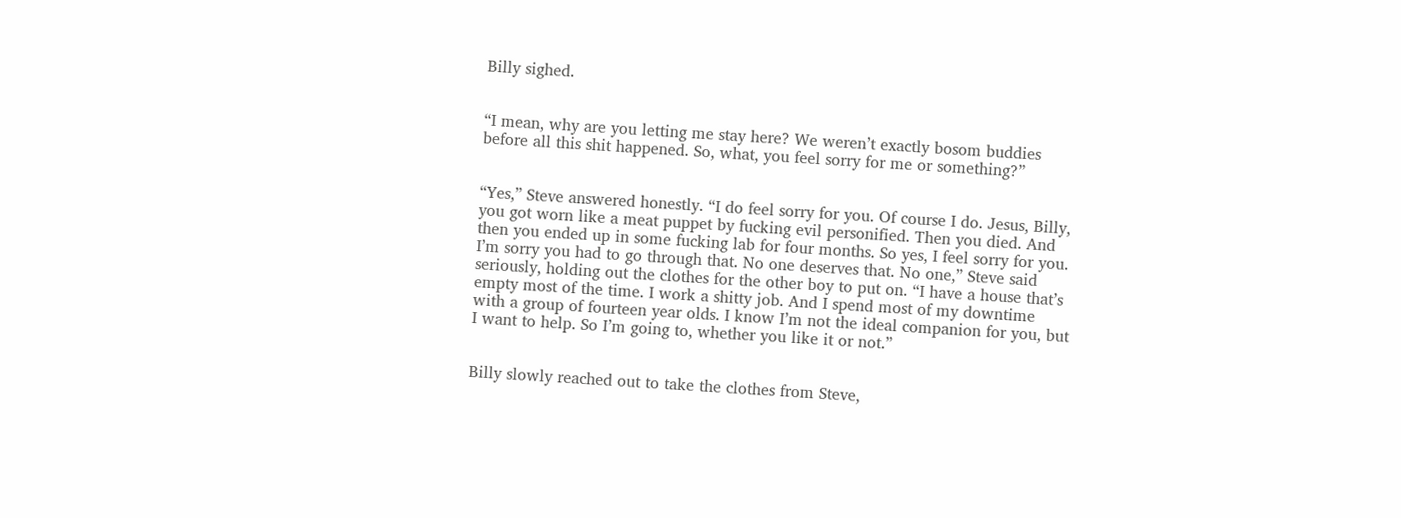Billy sighed.


“I mean, why are you letting me stay here? We weren’t exactly bosom buddies before all this shit happened. So, what, you feel sorry for me or something?”


“Yes,” Steve answered honestly. “I do feel sorry for you. Of course I do. Jesus, Billy, you got worn like a meat puppet by fucking evil personified. Then you died. And then you ended up in some fucking lab for four months. So yes, I feel sorry for you. I’m sorry you had to go through that. No one deserves that. No one,” Steve said seriously, holding out the clothes for the other boy to put on. “I have a house that’s empty most of the time. I work a shitty job. And I spend most of my downtime with a group of fourteen year olds. I know I’m not the ideal companion for you, but I want to help. So I’m going to, whether you like it or not.”


Billy slowly reached out to take the clothes from Steve,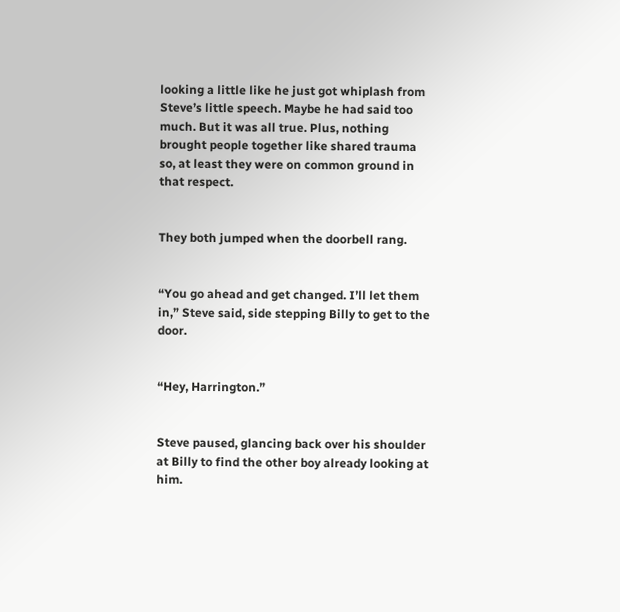looking a little like he just got whiplash from Steve’s little speech. Maybe he had said too much. But it was all true. Plus, nothing brought people together like shared trauma so, at least they were on common ground in that respect.


They both jumped when the doorbell rang.


“You go ahead and get changed. I’ll let them in,” Steve said, side stepping Billy to get to the door.


“Hey, Harrington.”


Steve paused, glancing back over his shoulder at Billy to find the other boy already looking at him.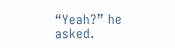“Yeah?” he asked.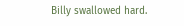Billy swallowed hard.